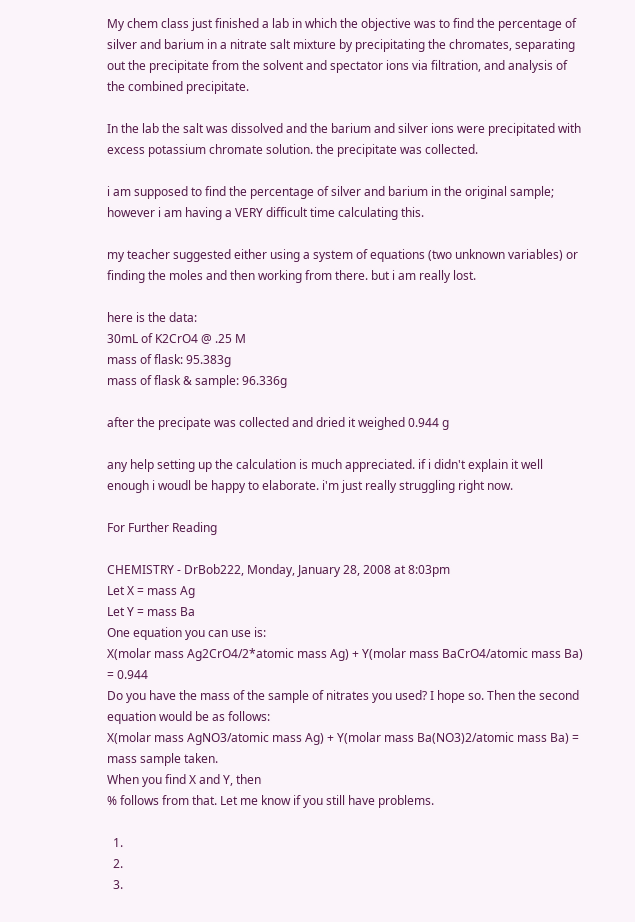My chem class just finished a lab in which the objective was to find the percentage of silver and barium in a nitrate salt mixture by precipitating the chromates, separating out the precipitate from the solvent and spectator ions via filtration, and analysis of the combined precipitate.

In the lab the salt was dissolved and the barium and silver ions were precipitated with excess potassium chromate solution. the precipitate was collected.

i am supposed to find the percentage of silver and barium in the original sample; however i am having a VERY difficult time calculating this.

my teacher suggested either using a system of equations (two unknown variables) or finding the moles and then working from there. but i am really lost.

here is the data:
30mL of K2CrO4 @ .25 M
mass of flask: 95.383g
mass of flask & sample: 96.336g

after the precipate was collected and dried it weighed 0.944 g

any help setting up the calculation is much appreciated. if i didn't explain it well enough i woudl be happy to elaborate. i'm just really struggling right now.

For Further Reading

CHEMISTRY - DrBob222, Monday, January 28, 2008 at 8:03pm
Let X = mass Ag
Let Y = mass Ba
One equation you can use is:
X(molar mass Ag2CrO4/2*atomic mass Ag) + Y(molar mass BaCrO4/atomic mass Ba) = 0.944
Do you have the mass of the sample of nitrates you used? I hope so. Then the second equation would be as follows:
X(molar mass AgNO3/atomic mass Ag) + Y(molar mass Ba(NO3)2/atomic mass Ba) = mass sample taken.
When you find X and Y, then
% follows from that. Let me know if you still have problems.

  1.
  2.
  3.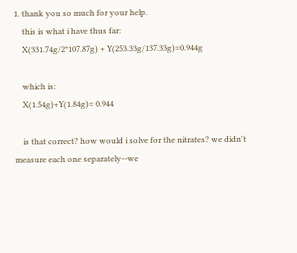1. thank you so much for your help.
    this is what i have thus far:
    X(331.74g/2*107.87g) + Y(253.33g/137.33g)=0.944g

    which is:
    X(1.54g)+Y(1.84g)= 0.944

    is that correct? how would i solve for the nitrates? we didn't measure each one separately--we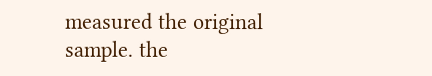measured the original sample. the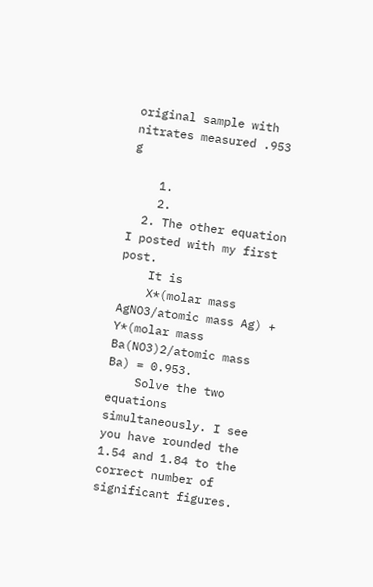original sample with nitrates measured .953 g

    1.
    2.
  2. The other equation I posted with my first post.
    It is
    X*(molar mass AgNO3/atomic mass Ag) + Y*(molar mass Ba(NO3)2/atomic mass Ba) = 0.953.
    Solve the two equations simultaneously. I see you have rounded the 1.54 and 1.84 to the correct number of significant figures.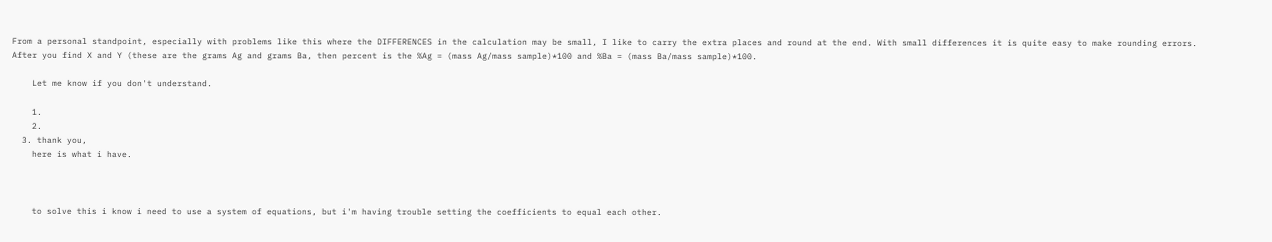From a personal standpoint, especially with problems like this where the DIFFERENCES in the calculation may be small, I like to carry the extra places and round at the end. With small differences it is quite easy to make rounding errors. After you find X and Y (these are the grams Ag and grams Ba, then percent is the %Ag = (mass Ag/mass sample)*100 and %Ba = (mass Ba/mass sample)*100.

    Let me know if you don't understand.

    1.
    2.
  3. thank you,
    here is what i have.



    to solve this i know i need to use a system of equations, but i'm having trouble setting the coefficients to equal each other.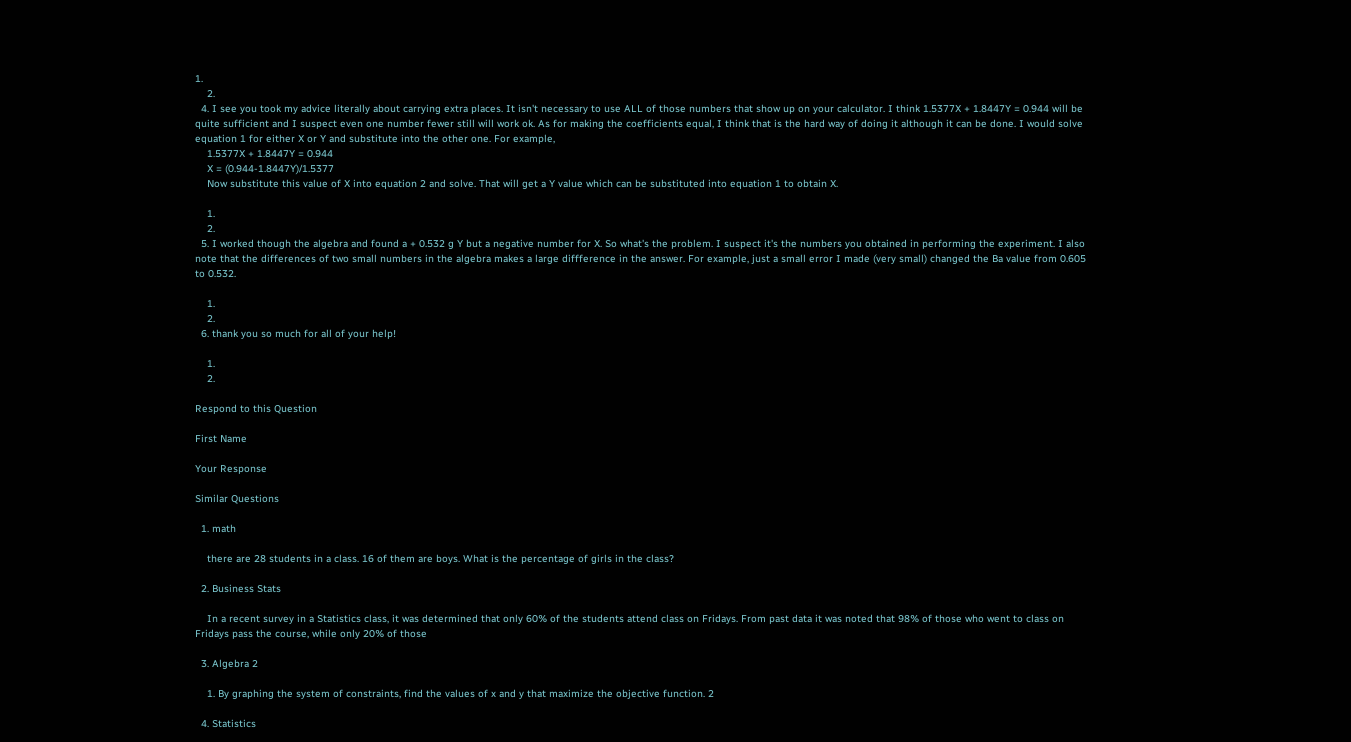1.
    2.
  4. I see you took my advice literally about carrying extra places. It isn't necessary to use ALL of those numbers that show up on your calculator. I think 1.5377X + 1.8447Y = 0.944 will be quite sufficient and I suspect even one number fewer still will work ok. As for making the coefficients equal, I think that is the hard way of doing it although it can be done. I would solve equation 1 for either X or Y and substitute into the other one. For example,
    1.5377X + 1.8447Y = 0.944
    X = (0.944-1.8447Y)/1.5377
    Now substitute this value of X into equation 2 and solve. That will get a Y value which can be substituted into equation 1 to obtain X.

    1.
    2.
  5. I worked though the algebra and found a + 0.532 g Y but a negative number for X. So what's the problem. I suspect it's the numbers you obtained in performing the experiment. I also note that the differences of two small numbers in the algebra makes a large diffference in the answer. For example, just a small error I made (very small) changed the Ba value from 0.605 to 0.532.

    1.
    2.
  6. thank you so much for all of your help!

    1.
    2.

Respond to this Question

First Name

Your Response

Similar Questions

  1. math

    there are 28 students in a class. 16 of them are boys. What is the percentage of girls in the class?

  2. Business Stats

    In a recent survey in a Statistics class, it was determined that only 60% of the students attend class on Fridays. From past data it was noted that 98% of those who went to class on Fridays pass the course, while only 20% of those

  3. Algebra 2

    1. By graphing the system of constraints, find the values of x and y that maximize the objective function. 2

  4. Statistics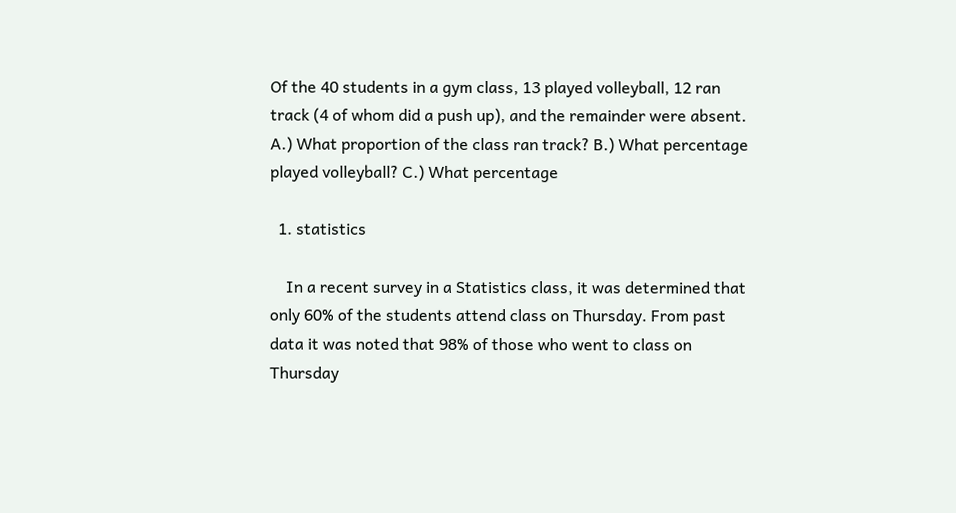Of the 40 students in a gym class, 13 played volleyball, 12 ran track (4 of whom did a push up), and the remainder were absent. A.) What proportion of the class ran track? B.) What percentage played volleyball? C.) What percentage

  1. statistics

    In a recent survey in a Statistics class, it was determined that only 60% of the students attend class on Thursday. From past data it was noted that 98% of those who went to class on Thursday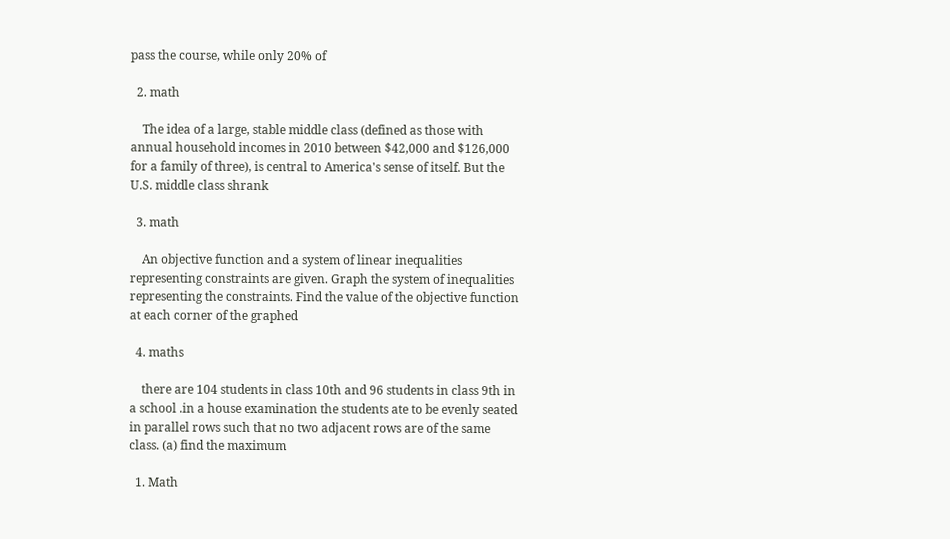pass the course, while only 20% of

  2. math

    The idea of a large, stable middle class (defined as those with annual household incomes in 2010 between $42,000 and $126,000 for a family of three), is central to America's sense of itself. But the U.S. middle class shrank

  3. math

    An objective function and a system of linear inequalities representing constraints are given. Graph the system of inequalities representing the constraints. Find the value of the objective function at each corner of the graphed

  4. maths

    there are 104 students in class 10th and 96 students in class 9th in a school .in a house examination the students ate to be evenly seated in parallel rows such that no two adjacent rows are of the same class. (a) find the maximum

  1. Math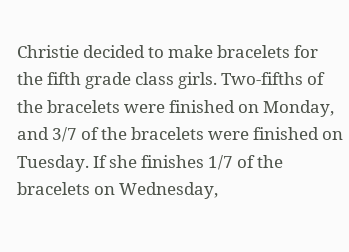Christie decided to make bracelets for the fifth grade class girls. Two-fifths of the bracelets were finished on Monday, and 3/7 of the bracelets were finished on Tuesday. If she finishes 1/7 of the bracelets on Wednesday,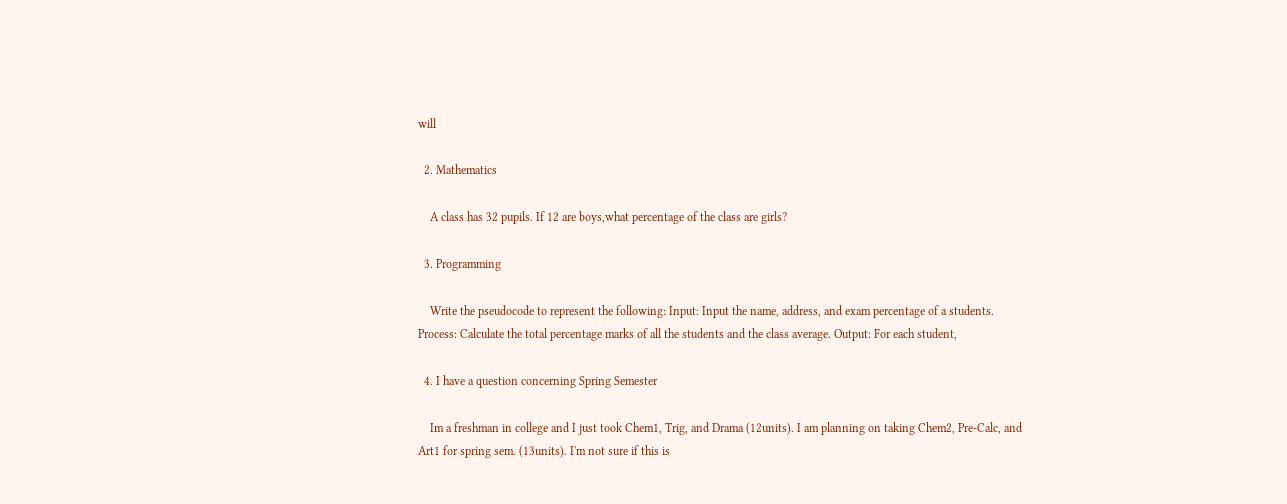will

  2. Mathematics

    A class has 32 pupils. If 12 are boys,what percentage of the class are girls?

  3. Programming

    Write the pseudocode to represent the following: Input: Input the name, address, and exam percentage of a students. Process: Calculate the total percentage marks of all the students and the class average. Output: For each student,

  4. I have a question concerning Spring Semester

    Im a freshman in college and I just took Chem1, Trig, and Drama (12units). I am planning on taking Chem2, Pre-Calc, and Art1 for spring sem. (13units). I'm not sure if this is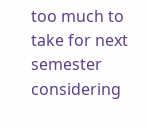too much to take for next semester considering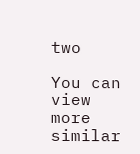two

You can view more similar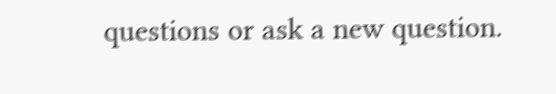questions or ask a new question.